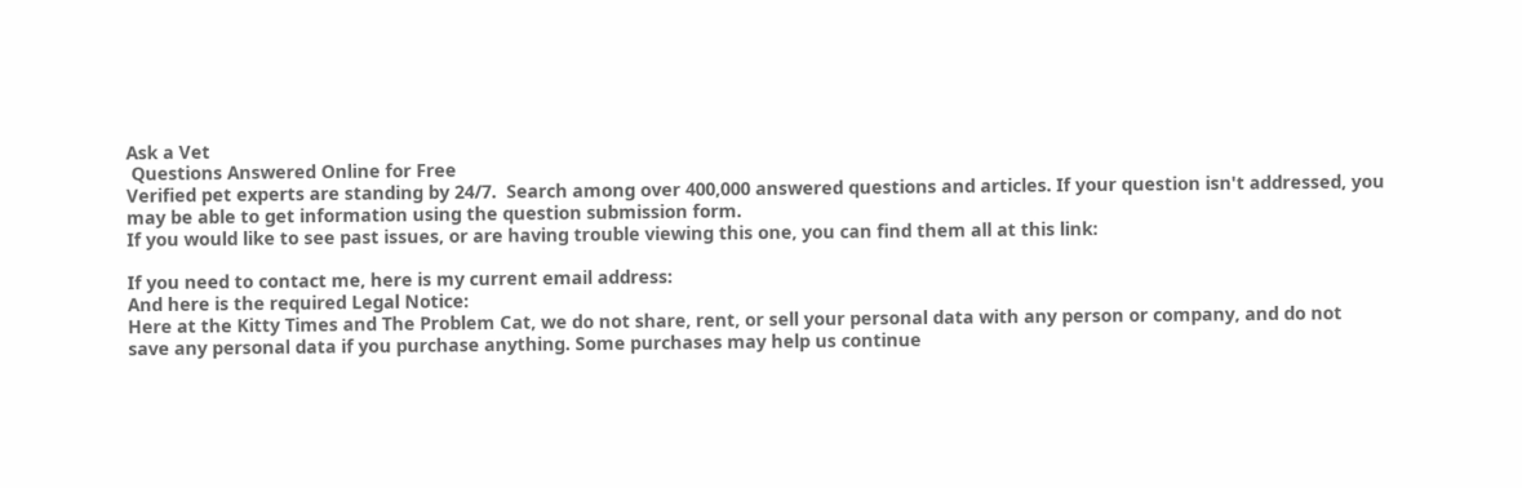Ask a Vet
 Questions Answered Online for Free
Verified pet experts are standing by 24/7.  Search among over 400,000 answered questions and articles. If your question isn't addressed, you may be able to get information using the question submission form.
If you would like to see past issues, or are having trouble viewing this one, you can find them all at this link:

If you need to contact me, here is my current email address:
And here is the required Legal Notice:
Here at the Kitty Times and The Problem Cat, we do not share, rent, or sell your personal data with any person or company, and do not save any personal data if you purchase anything. Some purchases may help us continue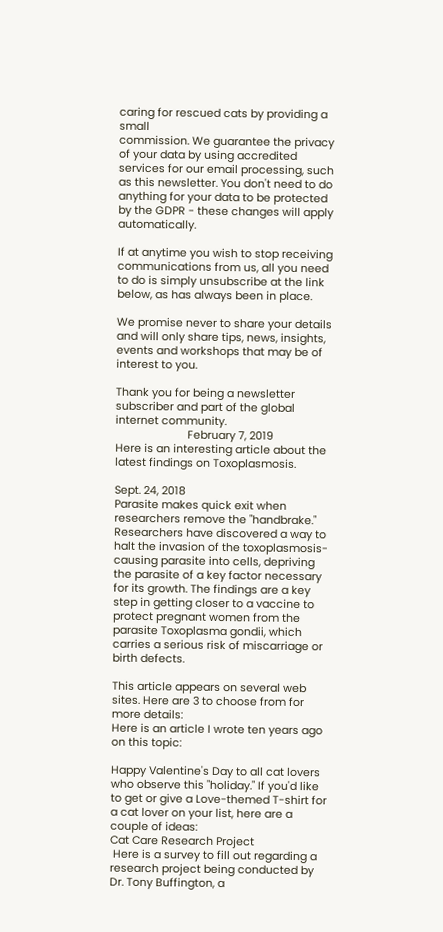caring for rescued cats by providing a small
commission. We guarantee the privacy of your data by using accredited services for our email processing, such as this newsletter. You don't need to do anything for your data to be protected by the GDPR - these changes will apply automatically.

If at anytime you wish to stop receiving communications from us, all you need to do is simply unsubscribe at the link below, as has always been in place.

We promise never to share your details and will only share tips, news, insights, events and workshops that may be of interest to you.

Thank you for being a newsletter subscriber and part of the global internet community.
                        February 7, 2019
Here is an interesting article about the latest findings on Toxoplasmosis.

Sept. 24, 2018
Parasite makes quick exit when researchers remove the "handbrake."
Researchers have discovered a way to halt the invasion of the toxoplasmosis-causing parasite into cells, depriving the parasite of a key factor necessary for its growth. The findings are a key step in getting closer to a vaccine to protect pregnant women from the parasite Toxoplasma gondii, which carries a serious risk of miscarriage or birth defects.

This article appears on several web sites. Here are 3 to choose from for more details:
Here is an article I wrote ten years ago on this topic:

Happy Valentine's Day to all cat lovers who observe this "holiday." If you'd like to get or give a Love-themed T-shirt for a cat lover on your list, here are a couple of ideas:
Cat Care Research Project
 Here is a survey to fill out regarding a research project being conducted by Dr. Tony Buffington, a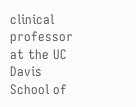clinical professor at the UC Davis School of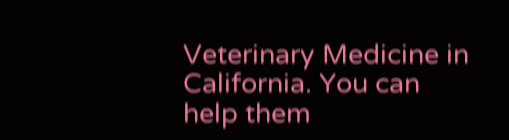Veterinary Medicine in California. You can help them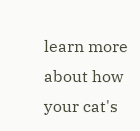learn more about how your cat's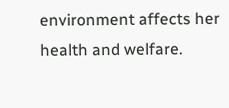environment affects her health and welfare.